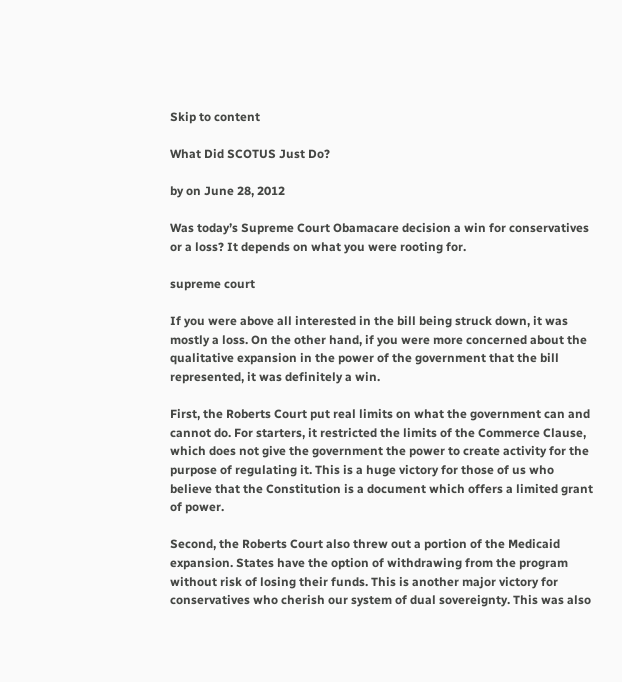Skip to content

What Did SCOTUS Just Do?

by on June 28, 2012

Was today’s Supreme Court Obamacare decision a win for conservatives or a loss? It depends on what you were rooting for.

supreme court

If you were above all interested in the bill being struck down, it was mostly a loss. On the other hand, if you were more concerned about the qualitative expansion in the power of the government that the bill represented, it was definitely a win.

First, the Roberts Court put real limits on what the government can and cannot do. For starters, it restricted the limits of the Commerce Clause, which does not give the government the power to create activity for the purpose of regulating it. This is a huge victory for those of us who believe that the Constitution is a document which offers a limited grant of power.

Second, the Roberts Court also threw out a portion of the Medicaid expansion. States have the option of withdrawing from the program without risk of losing their funds. This is another major victory for conservatives who cherish our system of dual sovereignty. This was also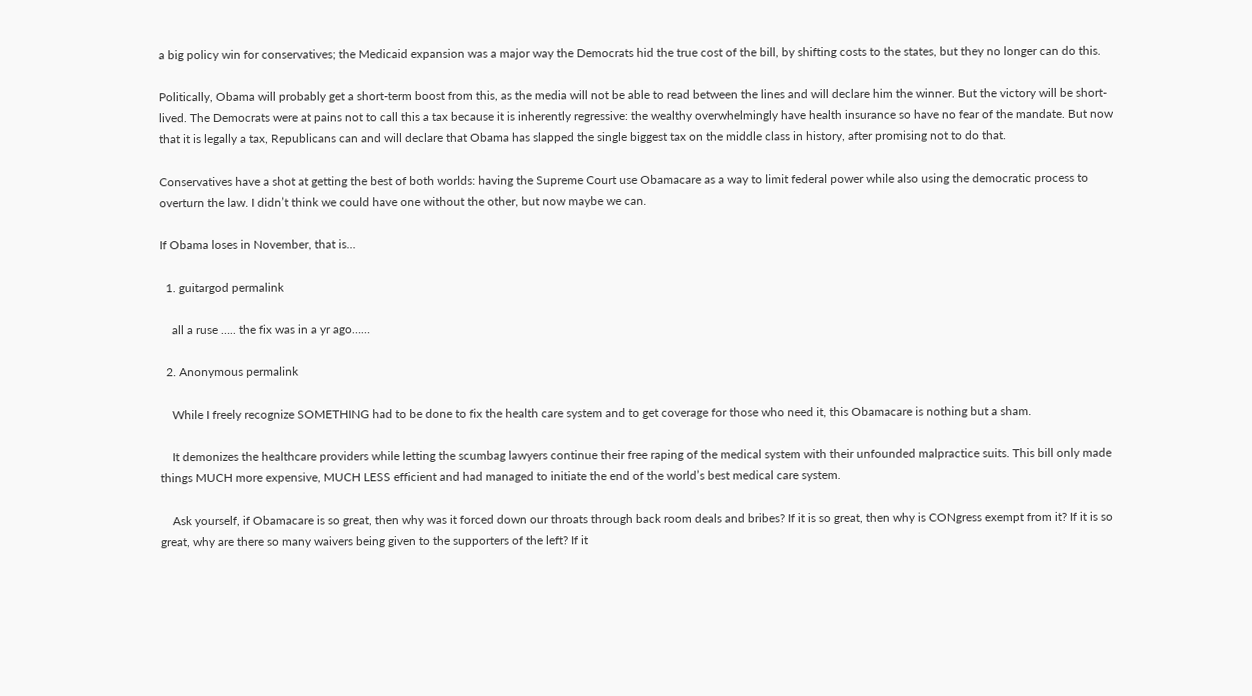a big policy win for conservatives; the Medicaid expansion was a major way the Democrats hid the true cost of the bill, by shifting costs to the states, but they no longer can do this.

Politically, Obama will probably get a short-term boost from this, as the media will not be able to read between the lines and will declare him the winner. But the victory will be short-lived. The Democrats were at pains not to call this a tax because it is inherently regressive: the wealthy overwhelmingly have health insurance so have no fear of the mandate. But now that it is legally a tax, Republicans can and will declare that Obama has slapped the single biggest tax on the middle class in history, after promising not to do that.

Conservatives have a shot at getting the best of both worlds: having the Supreme Court use Obamacare as a way to limit federal power while also using the democratic process to overturn the law. I didn’t think we could have one without the other, but now maybe we can.

If Obama loses in November, that is…

  1. guitargod permalink

    all a ruse ….. the fix was in a yr ago……

  2. Anonymous permalink

    While I freely recognize SOMETHING had to be done to fix the health care system and to get coverage for those who need it, this Obamacare is nothing but a sham.

    It demonizes the healthcare providers while letting the scumbag lawyers continue their free raping of the medical system with their unfounded malpractice suits. This bill only made things MUCH more expensive, MUCH LESS efficient and had managed to initiate the end of the world’s best medical care system.

    Ask yourself, if Obamacare is so great, then why was it forced down our throats through back room deals and bribes? If it is so great, then why is CONgress exempt from it? If it is so great, why are there so many waivers being given to the supporters of the left? If it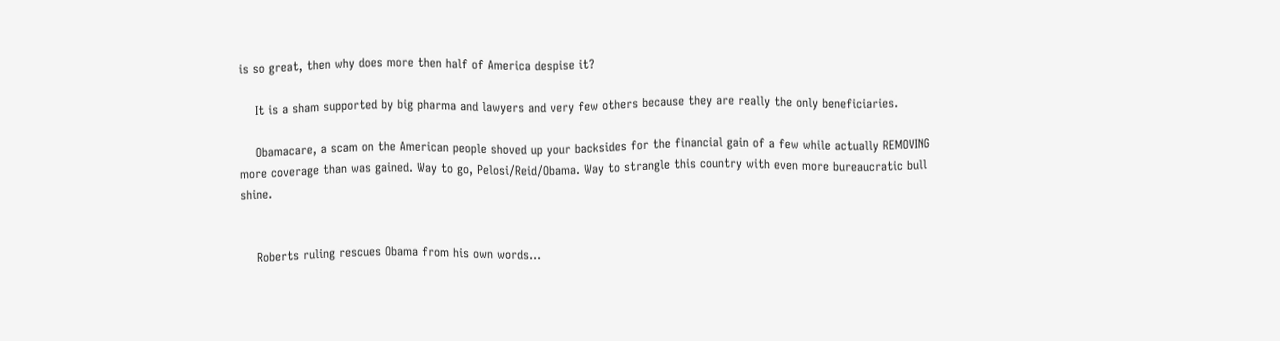is so great, then why does more then half of America despise it?

    It is a sham supported by big pharma and lawyers and very few others because they are really the only beneficiaries.

    Obamacare, a scam on the American people shoved up your backsides for the financial gain of a few while actually REMOVING more coverage than was gained. Way to go, Pelosi/Reid/Obama. Way to strangle this country with even more bureaucratic bull shine.


    Roberts ruling rescues Obama from his own words…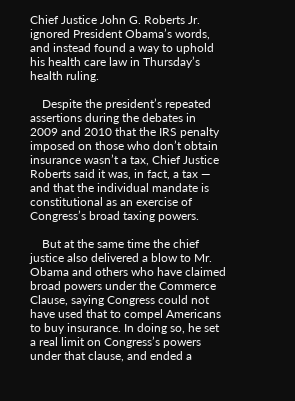Chief Justice John G. Roberts Jr. ignored President Obama’s words, and instead found a way to uphold his health care law in Thursday’s health ruling.

    Despite the president’s repeated assertions during the debates in 2009 and 2010 that the IRS penalty imposed on those who don’t obtain insurance wasn’t a tax, Chief Justice Roberts said it was, in fact, a tax — and that the individual mandate is constitutional as an exercise of Congress’s broad taxing powers.

    But at the same time the chief justice also delivered a blow to Mr. Obama and others who have claimed broad powers under the Commerce Clause, saying Congress could not have used that to compel Americans to buy insurance. In doing so, he set a real limit on Congress’s powers under that clause, and ended a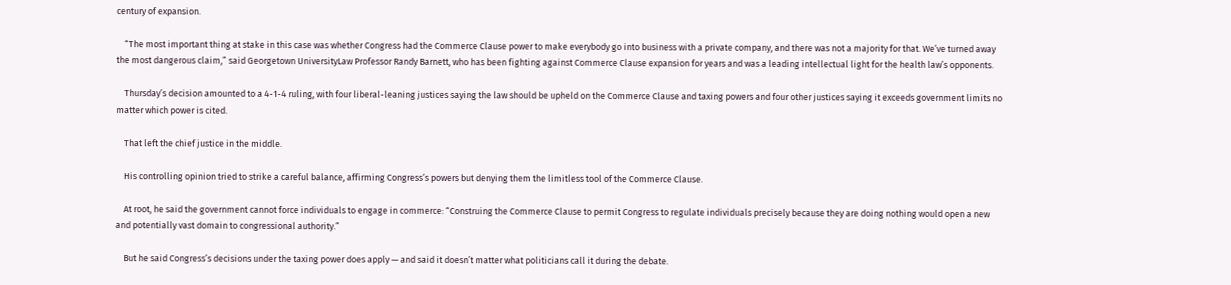century of expansion.

    “The most important thing at stake in this case was whether Congress had the Commerce Clause power to make everybody go into business with a private company, and there was not a majority for that. We’ve turned away the most dangerous claim,” said Georgetown UniversityLaw Professor Randy Barnett, who has been fighting against Commerce Clause expansion for years and was a leading intellectual light for the health law’s opponents.

    Thursday’s decision amounted to a 4-1-4 ruling, with four liberal-leaning justices saying the law should be upheld on the Commerce Clause and taxing powers and four other justices saying it exceeds government limits no matter which power is cited.

    That left the chief justice in the middle.

    His controlling opinion tried to strike a careful balance, affirming Congress’s powers but denying them the limitless tool of the Commerce Clause.

    At root, he said the government cannot force individuals to engage in commerce: “Construing the Commerce Clause to permit Congress to regulate individuals precisely because they are doing nothing would open a new and potentially vast domain to congressional authority.”

    But he said Congress’s decisions under the taxing power does apply — and said it doesn’t matter what politicians call it during the debate.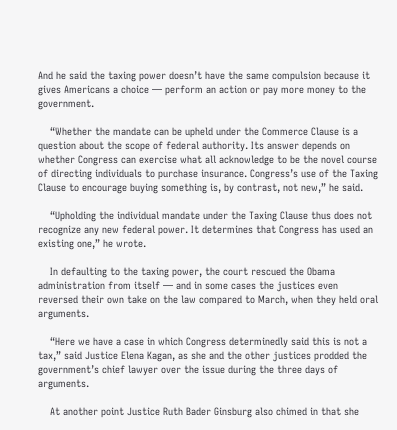And he said the taxing power doesn’t have the same compulsion because it gives Americans a choice — perform an action or pay more money to the government.

    “Whether the mandate can be upheld under the Commerce Clause is a question about the scope of federal authority. Its answer depends on whether Congress can exercise what all acknowledge to be the novel course of directing individuals to purchase insurance. Congress’s use of the Taxing Clause to encourage buying something is, by contrast, not new,” he said.

    “Upholding the individual mandate under the Taxing Clause thus does not recognize any new federal power. It determines that Congress has used an existing one,” he wrote.

    In defaulting to the taxing power, the court rescued the Obama administration from itself — and in some cases the justices even reversed their own take on the law compared to March, when they held oral arguments.

    “Here we have a case in which Congress determinedly said this is not a tax,” said Justice Elena Kagan, as she and the other justices prodded the government’s chief lawyer over the issue during the three days of arguments.

    At another point Justice Ruth Bader Ginsburg also chimed in that she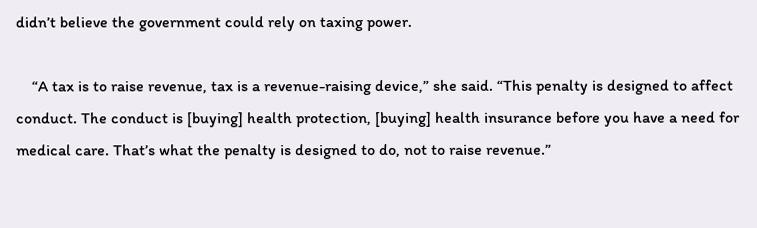didn’t believe the government could rely on taxing power.

    “A tax is to raise revenue, tax is a revenue-raising device,” she said. “This penalty is designed to affect conduct. The conduct is [buying] health protection, [buying] health insurance before you have a need for medical care. That’s what the penalty is designed to do, not to raise revenue.”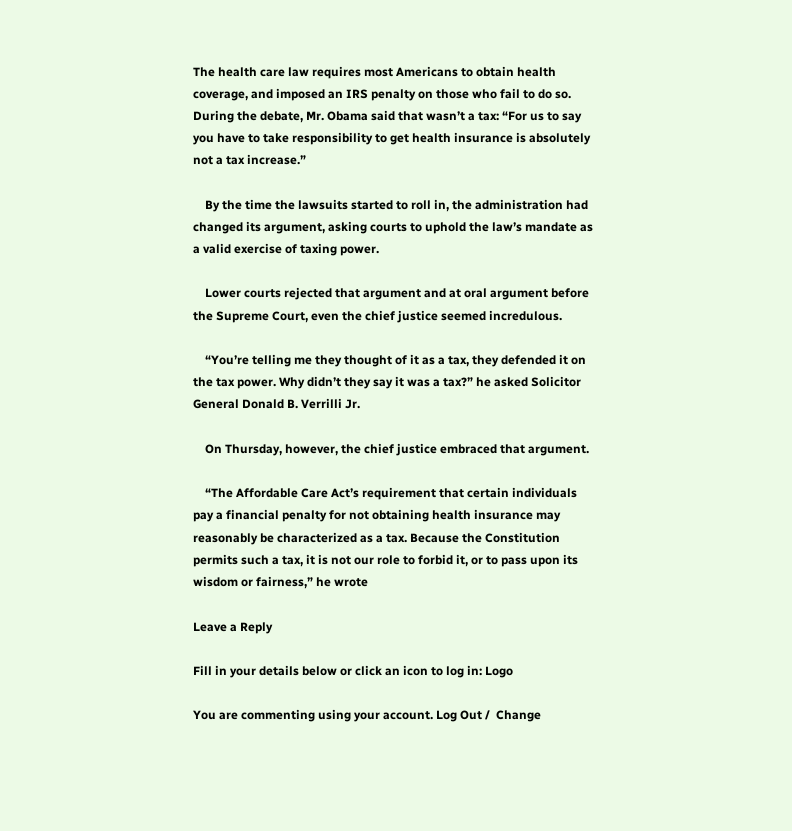The health care law requires most Americans to obtain health coverage, and imposed an IRS penalty on those who fail to do so. During the debate, Mr. Obama said that wasn’t a tax: “For us to say you have to take responsibility to get health insurance is absolutely not a tax increase.”

    By the time the lawsuits started to roll in, the administration had changed its argument, asking courts to uphold the law’s mandate as a valid exercise of taxing power.

    Lower courts rejected that argument and at oral argument before the Supreme Court, even the chief justice seemed incredulous.

    “You’re telling me they thought of it as a tax, they defended it on the tax power. Why didn’t they say it was a tax?” he asked Solicitor General Donald B. Verrilli Jr.

    On Thursday, however, the chief justice embraced that argument.

    “The Affordable Care Act’s requirement that certain individuals pay a financial penalty for not obtaining health insurance may reasonably be characterized as a tax. Because the Constitution permits such a tax, it is not our role to forbid it, or to pass upon its wisdom or fairness,” he wrote

Leave a Reply

Fill in your details below or click an icon to log in: Logo

You are commenting using your account. Log Out /  Change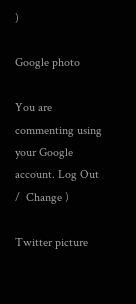)

Google photo

You are commenting using your Google account. Log Out /  Change )

Twitter picture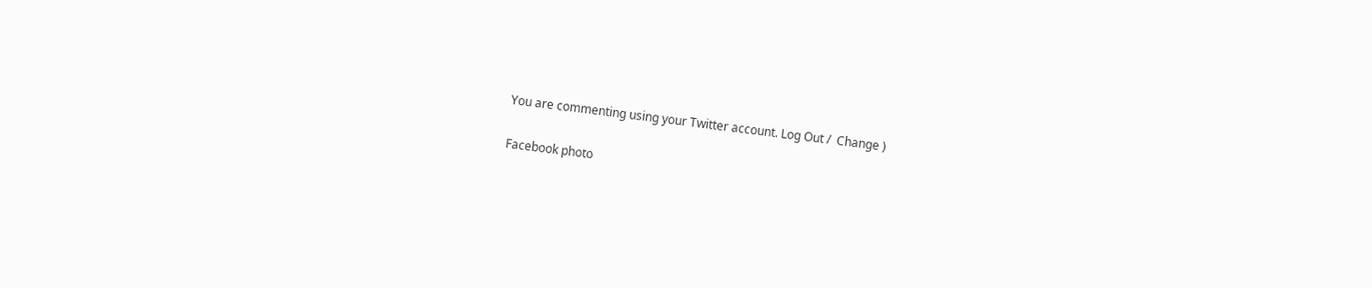You are commenting using your Twitter account. Log Out /  Change )

Facebook photo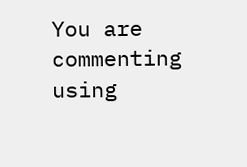You are commenting using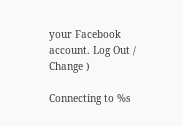your Facebook account. Log Out /  Change )

Connecting to %s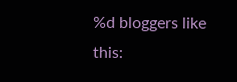%d bloggers like this: